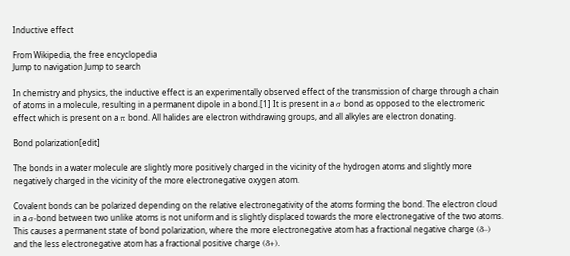Inductive effect

From Wikipedia, the free encyclopedia
Jump to navigation Jump to search

In chemistry and physics, the inductive effect is an experimentally observed effect of the transmission of charge through a chain of atoms in a molecule, resulting in a permanent dipole in a bond.[1] It is present in a σ bond as opposed to the electromeric effect which is present on a π bond. All halides are electron withdrawing groups, and all alkyles are electron donating.

Bond polarization[edit]

The bonds in a water molecule are slightly more positively charged in the vicinity of the hydrogen atoms and slightly more negatively charged in the vicinity of the more electronegative oxygen atom.

Covalent bonds can be polarized depending on the relative electronegativity of the atoms forming the bond. The electron cloud in a σ-bond between two unlike atoms is not uniform and is slightly displaced towards the more electronegative of the two atoms. This causes a permanent state of bond polarization, where the more electronegative atom has a fractional negative charge (δ–) and the less electronegative atom has a fractional positive charge (δ+).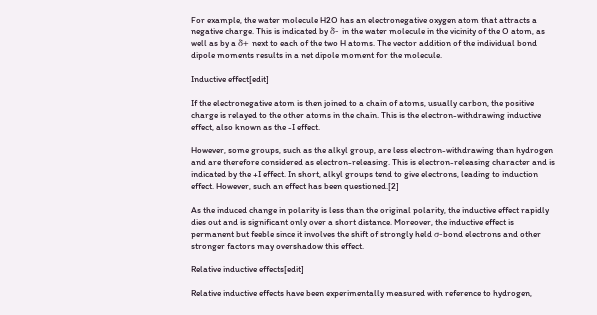For example, the water molecule H2O has an electronegative oxygen atom that attracts a negative charge. This is indicated by δ- in the water molecule in the vicinity of the O atom, as well as by a δ+ next to each of the two H atoms. The vector addition of the individual bond dipole moments results in a net dipole moment for the molecule.

Inductive effect[edit]

If the electronegative atom is then joined to a chain of atoms, usually carbon, the positive charge is relayed to the other atoms in the chain. This is the electron-withdrawing inductive effect, also known as the -I effect.

However, some groups, such as the alkyl group, are less electron-withdrawing than hydrogen and are therefore considered as electron-releasing. This is electron-releasing character and is indicated by the +I effect. In short, alkyl groups tend to give electrons, leading to induction effect. However, such an effect has been questioned.[2]

As the induced change in polarity is less than the original polarity, the inductive effect rapidly dies out and is significant only over a short distance. Moreover, the inductive effect is permanent but feeble since it involves the shift of strongly held σ-bond electrons and other stronger factors may overshadow this effect.

Relative inductive effects[edit]

Relative inductive effects have been experimentally measured with reference to hydrogen,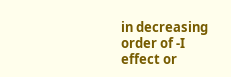in decreasing order of -I effect or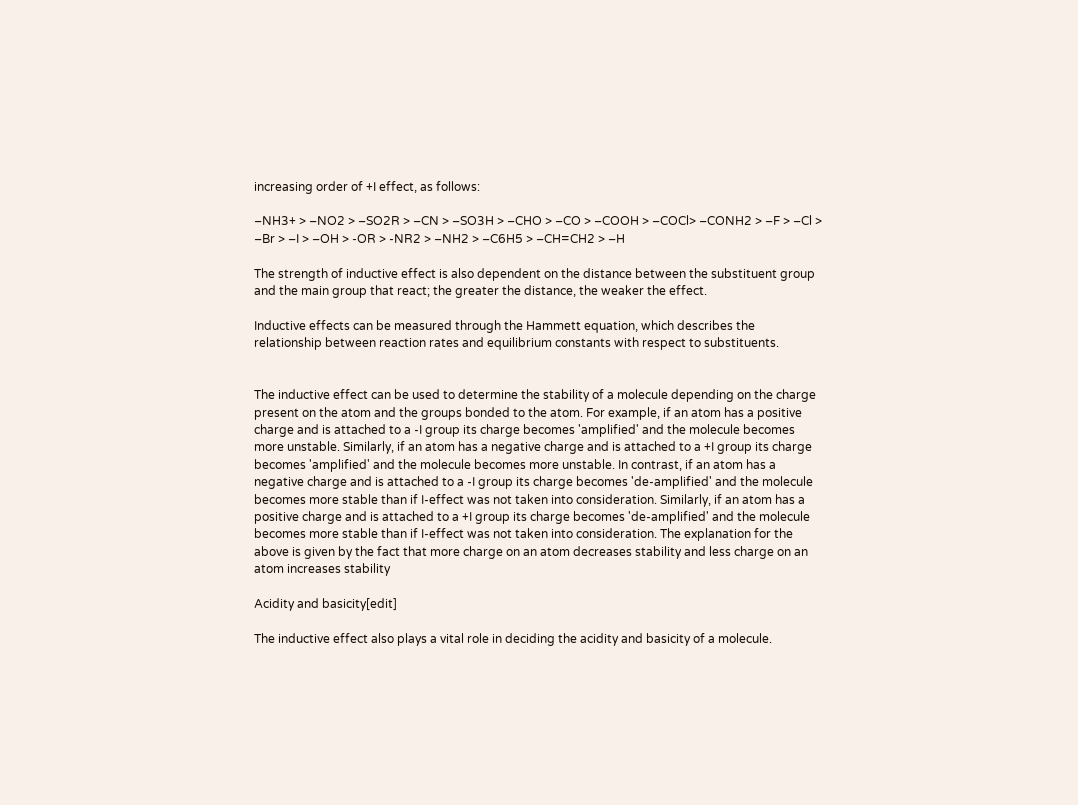increasing order of +I effect, as follows:

–NH3+ > –NO2 > –SO2R > –CN > –SO3H > –CHO > –CO > –COOH > –COCl> –CONH2 > –F > –Cl > –Br > –I > –OH > -OR > -NR2 > –NH2 > –C6H5 > –CH=CH2 > –H

The strength of inductive effect is also dependent on the distance between the substituent group and the main group that react; the greater the distance, the weaker the effect.

Inductive effects can be measured through the Hammett equation, which describes the relationship between reaction rates and equilibrium constants with respect to substituents.


The inductive effect can be used to determine the stability of a molecule depending on the charge present on the atom and the groups bonded to the atom. For example, if an atom has a positive charge and is attached to a -I group its charge becomes 'amplified' and the molecule becomes more unstable. Similarly, if an atom has a negative charge and is attached to a +I group its charge becomes 'amplified' and the molecule becomes more unstable. In contrast, if an atom has a negative charge and is attached to a -I group its charge becomes 'de-amplified' and the molecule becomes more stable than if I-effect was not taken into consideration. Similarly, if an atom has a positive charge and is attached to a +I group its charge becomes 'de-amplified' and the molecule becomes more stable than if I-effect was not taken into consideration. The explanation for the above is given by the fact that more charge on an atom decreases stability and less charge on an atom increases stability

Acidity and basicity[edit]

The inductive effect also plays a vital role in deciding the acidity and basicity of a molecule.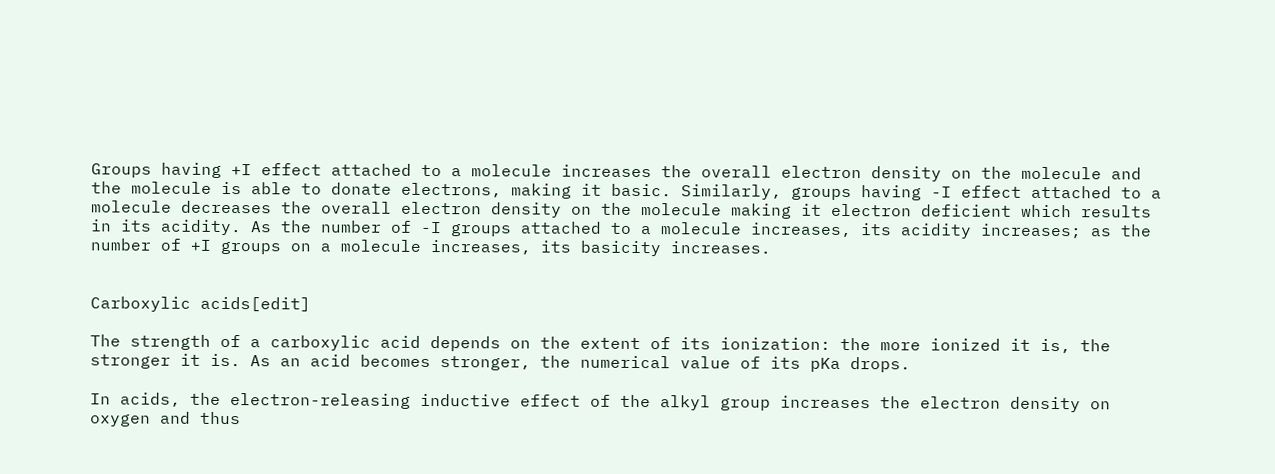Groups having +I effect attached to a molecule increases the overall electron density on the molecule and the molecule is able to donate electrons, making it basic. Similarly, groups having -I effect attached to a molecule decreases the overall electron density on the molecule making it electron deficient which results in its acidity. As the number of -I groups attached to a molecule increases, its acidity increases; as the number of +I groups on a molecule increases, its basicity increases.


Carboxylic acids[edit]

The strength of a carboxylic acid depends on the extent of its ionization: the more ionized it is, the stronger it is. As an acid becomes stronger, the numerical value of its pKa drops.

In acids, the electron-releasing inductive effect of the alkyl group increases the electron density on oxygen and thus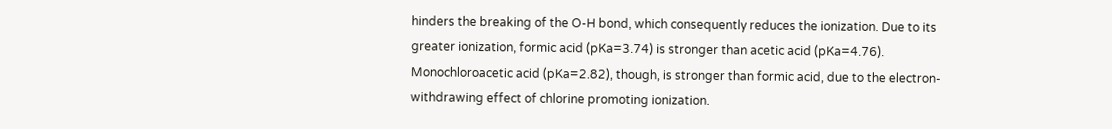hinders the breaking of the O-H bond, which consequently reduces the ionization. Due to its greater ionization, formic acid (pKa=3.74) is stronger than acetic acid (pKa=4.76). Monochloroacetic acid (pKa=2.82), though, is stronger than formic acid, due to the electron-withdrawing effect of chlorine promoting ionization.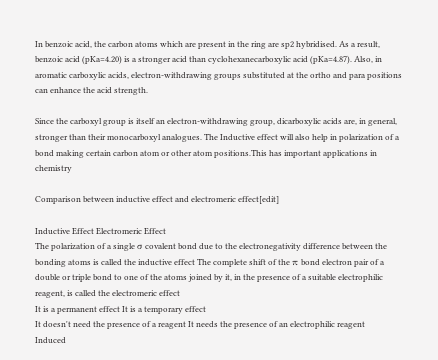In benzoic acid, the carbon atoms which are present in the ring are sp2 hybridised. As a result, benzoic acid (pKa=4.20) is a stronger acid than cyclohexanecarboxylic acid (pKa=4.87). Also, in aromatic carboxylic acids, electron-withdrawing groups substituted at the ortho and para positions can enhance the acid strength.

Since the carboxyl group is itself an electron-withdrawing group, dicarboxylic acids are, in general, stronger than their monocarboxyl analogues. The Inductive effect will also help in polarization of a bond making certain carbon atom or other atom positions.This has important applications in chemistry

Comparison between inductive effect and electromeric effect[edit]

Inductive Effect Electromeric Effect
The polarization of a single σ covalent bond due to the electronegativity difference between the bonding atoms is called the inductive effect The complete shift of the π bond electron pair of a double or triple bond to one of the atoms joined by it, in the presence of a suitable electrophilic reagent, is called the electromeric effect
It is a permanent effect It is a temporary effect
It doesn't need the presence of a reagent It needs the presence of an electrophilic reagent
Induced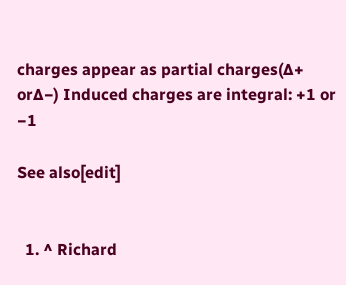charges appear as partial charges(∆+ or∆−) Induced charges are integral: +1 or −1

See also[edit]


  1. ^ Richard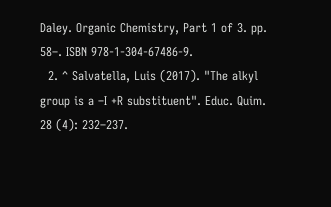Daley. Organic Chemistry, Part 1 of 3. pp. 58–. ISBN 978-1-304-67486-9.
  2. ^ Salvatella, Luis (2017). "The alkyl group is a –I +R substituent". Educ. Quim. 28 (4): 232–237.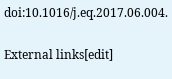doi:10.1016/j.eq.2017.06.004.

External links[edit]